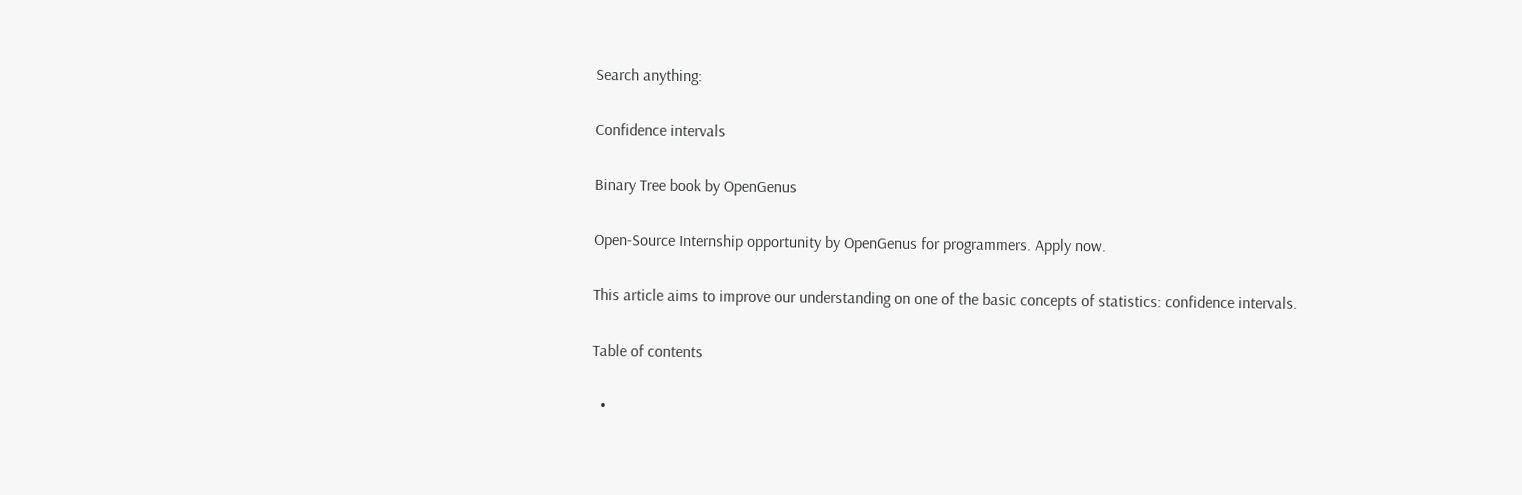Search anything:

Confidence intervals

Binary Tree book by OpenGenus

Open-Source Internship opportunity by OpenGenus for programmers. Apply now.

This article aims to improve our understanding on one of the basic concepts of statistics: confidence intervals.

Table of contents

  •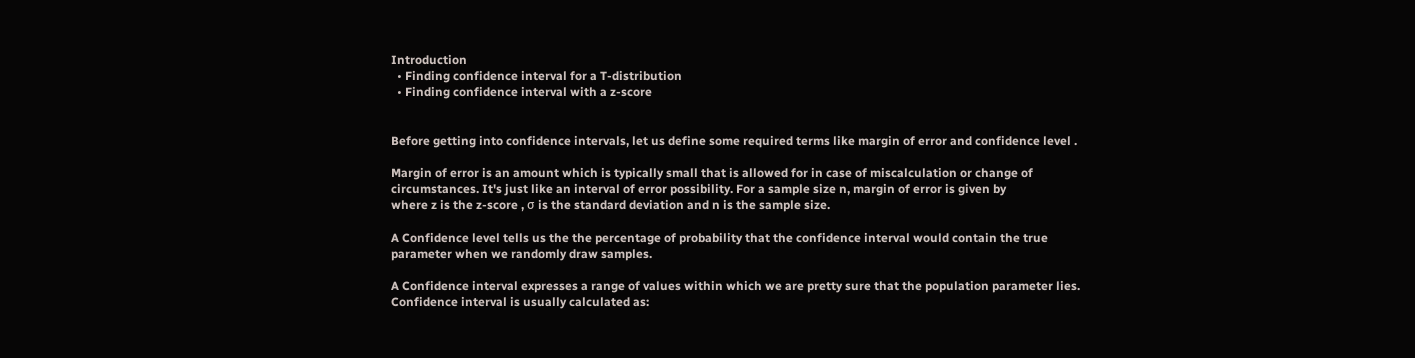Introduction
  • Finding confidence interval for a T-distribution
  • Finding confidence interval with a z-score


Before getting into confidence intervals, let us define some required terms like margin of error and confidence level .

Margin of error is an amount which is typically small that is allowed for in case of miscalculation or change of circumstances. It's just like an interval of error possibility. For a sample size n, margin of error is given by
where z is the z-score , σ is the standard deviation and n is the sample size.

A Confidence level tells us the the percentage of probability that the confidence interval would contain the true parameter when we randomly draw samples.

A Confidence interval expresses a range of values within which we are pretty sure that the population parameter lies. Confidence interval is usually calculated as: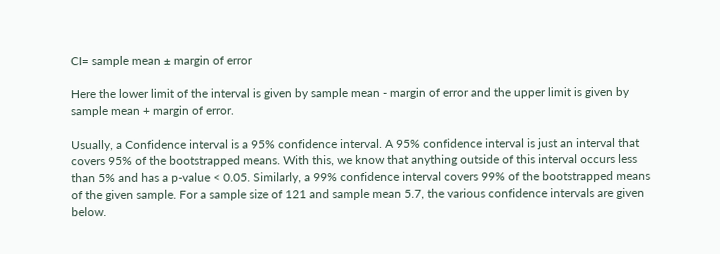CI= sample mean ± margin of error

Here the lower limit of the interval is given by sample mean - margin of error and the upper limit is given by sample mean + margin of error.

Usually, a Confidence interval is a 95% confidence interval. A 95% confidence interval is just an interval that covers 95% of the bootstrapped means. With this, we know that anything outside of this interval occurs less than 5% and has a p-value < 0.05. Similarly, a 99% confidence interval covers 99% of the bootstrapped means of the given sample. For a sample size of 121 and sample mean 5.7, the various confidence intervals are given below.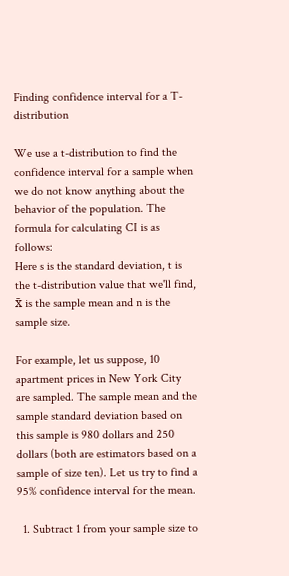Finding confidence interval for a T-distribution

We use a t-distribution to find the confidence interval for a sample when we do not know anything about the behavior of the population. The formula for calculating CI is as follows:
Here s is the standard deviation, t is the t-distribution value that we'll find, x̄ is the sample mean and n is the sample size.

For example, let us suppose, 10 apartment prices in New York City are sampled. The sample mean and the sample standard deviation based on this sample is 980 dollars and 250 dollars (both are estimators based on a sample of size ten). Let us try to find a 95% confidence interval for the mean.

  1. Subtract 1 from your sample size to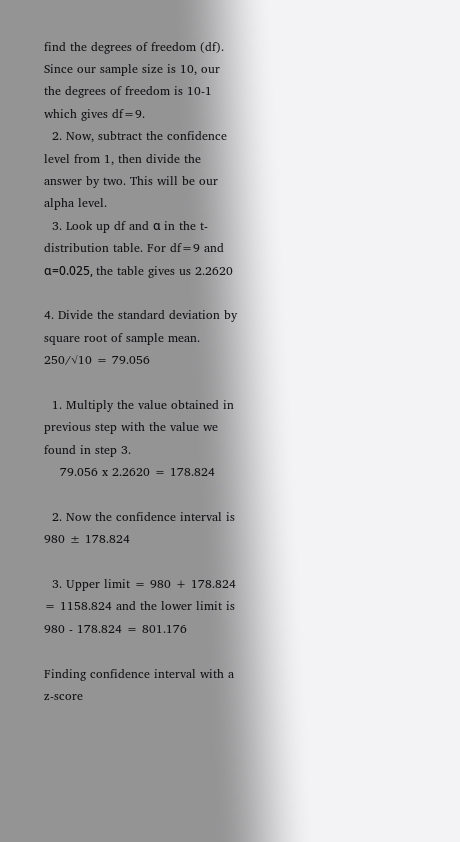find the degrees of freedom (df). Since our sample size is 10, our the degrees of freedom is 10-1 which gives df=9.
  2. Now, subtract the confidence level from 1, then divide the answer by two. This will be our alpha level.
  3. Look up df and α in the t-distribution table. For df=9 and α=0.025, the table gives us 2.2620

4. Divide the standard deviation by square root of sample mean.
250/√10 = 79.056

  1. Multiply the value obtained in previous step with the value we found in step 3.
    79.056 x 2.2620 = 178.824

  2. Now the confidence interval is 980 ± 178.824

  3. Upper limit = 980 + 178.824 = 1158.824 and the lower limit is 980 - 178.824 = 801.176

Finding confidence interval with a z-score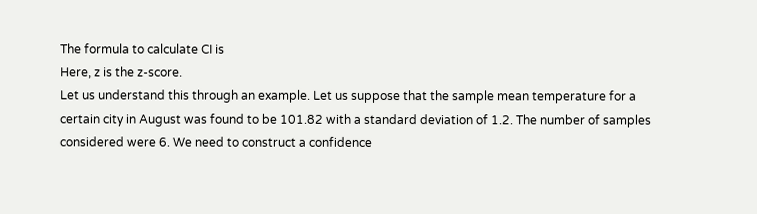The formula to calculate CI is
Here, z is the z-score.
Let us understand this through an example. Let us suppose that the sample mean temperature for a certain city in August was found to be 101.82 with a standard deviation of 1.2. The number of samples considered were 6. We need to construct a confidence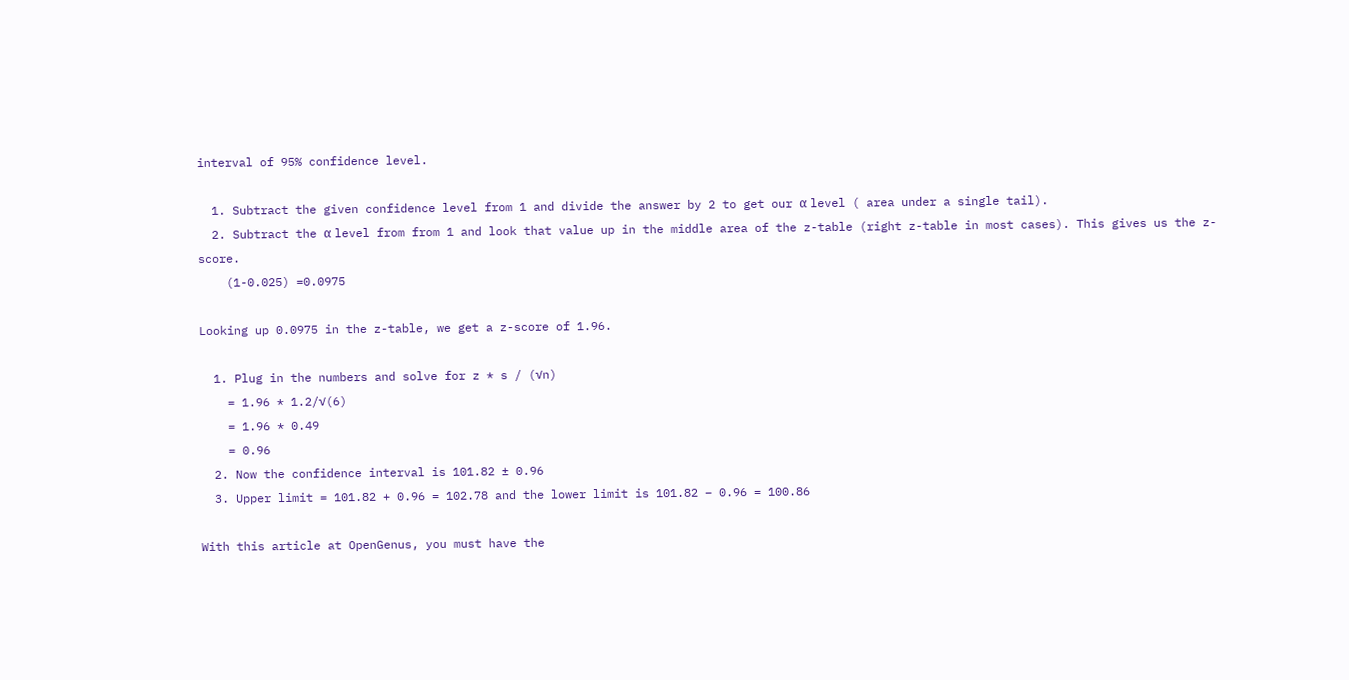interval of 95% confidence level.

  1. Subtract the given confidence level from 1 and divide the answer by 2 to get our α level ( area under a single tail).
  2. Subtract the α level from from 1 and look that value up in the middle area of the z-table (right z-table in most cases). This gives us the z-score.
    (1-0.025) =0.0975

Looking up 0.0975 in the z-table, we get a z-score of 1.96.

  1. Plug in the numbers and solve for z * s / (√n)
    = 1.96 * 1.2/√(6)
    = 1.96 * 0.49
    = 0.96
  2. Now the confidence interval is 101.82 ± 0.96
  3. Upper limit = 101.82 + 0.96 = 102.78 and the lower limit is 101.82 – 0.96 = 100.86

With this article at OpenGenus, you must have the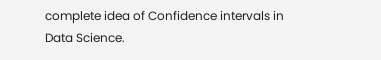complete idea of Confidence intervals in Data Science.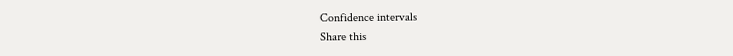Confidence intervals
Share this